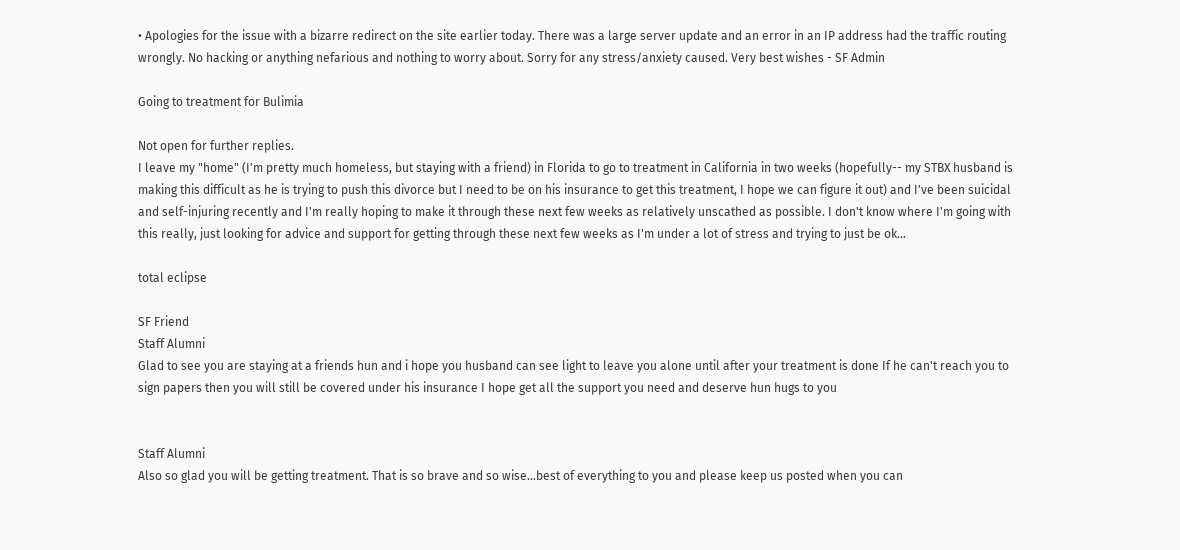• Apologies for the issue with a bizarre redirect on the site earlier today. There was a large server update and an error in an IP address had the traffic routing wrongly. No hacking or anything nefarious and nothing to worry about. Sorry for any stress/anxiety caused. Very best wishes - SF Admin

Going to treatment for Bulimia

Not open for further replies.
I leave my "home" (I'm pretty much homeless, but staying with a friend) in Florida to go to treatment in California in two weeks (hopefully-- my STBX husband is making this difficult as he is trying to push this divorce but I need to be on his insurance to get this treatment, I hope we can figure it out) and I've been suicidal and self-injuring recently and I'm really hoping to make it through these next few weeks as relatively unscathed as possible. I don't know where I'm going with this really, just looking for advice and support for getting through these next few weeks as I'm under a lot of stress and trying to just be ok...

total eclipse

SF Friend
Staff Alumni
Glad to see you are staying at a friends hun and i hope you husband can see light to leave you alone until after your treatment is done If he can't reach you to sign papers then you will still be covered under his insurance I hope get all the support you need and deserve hun hugs to you


Staff Alumni
Also so glad you will be getting treatment. That is so brave and so wise...best of everything to you and please keep us posted when you can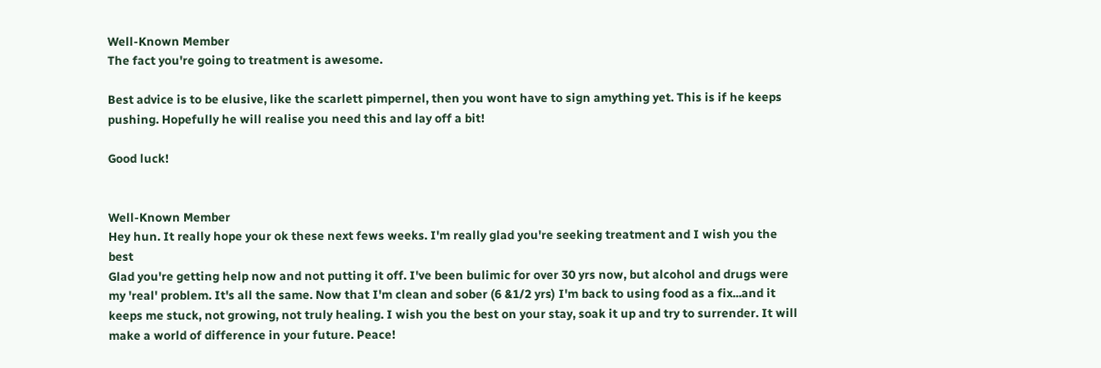Well-Known Member
The fact you're going to treatment is awesome.

Best advice is to be elusive, like the scarlett pimpernel, then you wont have to sign amything yet. This is if he keeps pushing. Hopefully he will realise you need this and lay off a bit!

Good luck!


Well-Known Member
Hey hun. It really hope your ok these next fews weeks. I'm really glad you're seeking treatment and I wish you the best
Glad you're getting help now and not putting it off. I've been bulimic for over 30 yrs now, but alcohol and drugs were my 'real' problem. It's all the same. Now that I'm clean and sober (6 &1/2 yrs) I'm back to using food as a fix...and it keeps me stuck, not growing, not truly healing. I wish you the best on your stay, soak it up and try to surrender. It will make a world of difference in your future. Peace!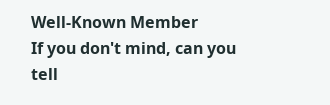Well-Known Member
If you don't mind, can you tell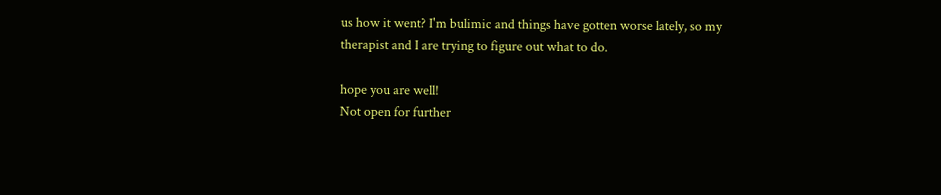us how it went? I'm bulimic and things have gotten worse lately, so my therapist and I are trying to figure out what to do.

hope you are well!
Not open for further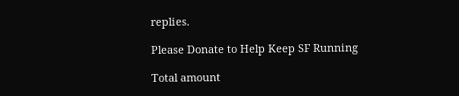replies.

Please Donate to Help Keep SF Running

Total amount